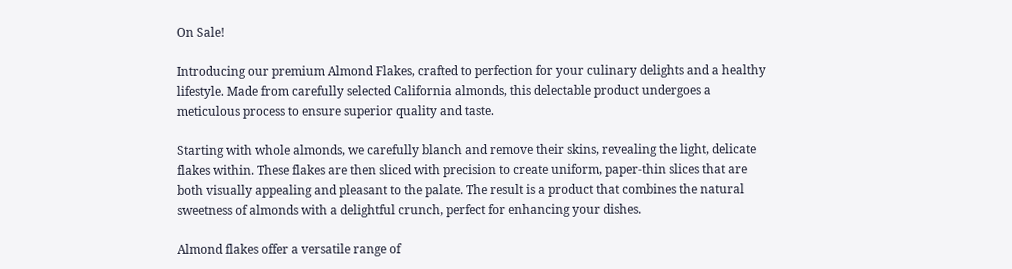On Sale!

Introducing our premium Almond Flakes, crafted to perfection for your culinary delights and a healthy lifestyle. Made from carefully selected California almonds, this delectable product undergoes a meticulous process to ensure superior quality and taste.

Starting with whole almonds, we carefully blanch and remove their skins, revealing the light, delicate flakes within. These flakes are then sliced with precision to create uniform, paper-thin slices that are both visually appealing and pleasant to the palate. The result is a product that combines the natural sweetness of almonds with a delightful crunch, perfect for enhancing your dishes.

Almond flakes offer a versatile range of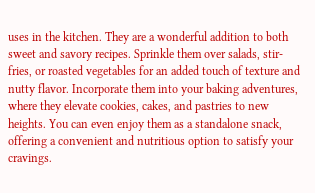uses in the kitchen. They are a wonderful addition to both sweet and savory recipes. Sprinkle them over salads, stir-fries, or roasted vegetables for an added touch of texture and nutty flavor. Incorporate them into your baking adventures, where they elevate cookies, cakes, and pastries to new heights. You can even enjoy them as a standalone snack, offering a convenient and nutritious option to satisfy your cravings.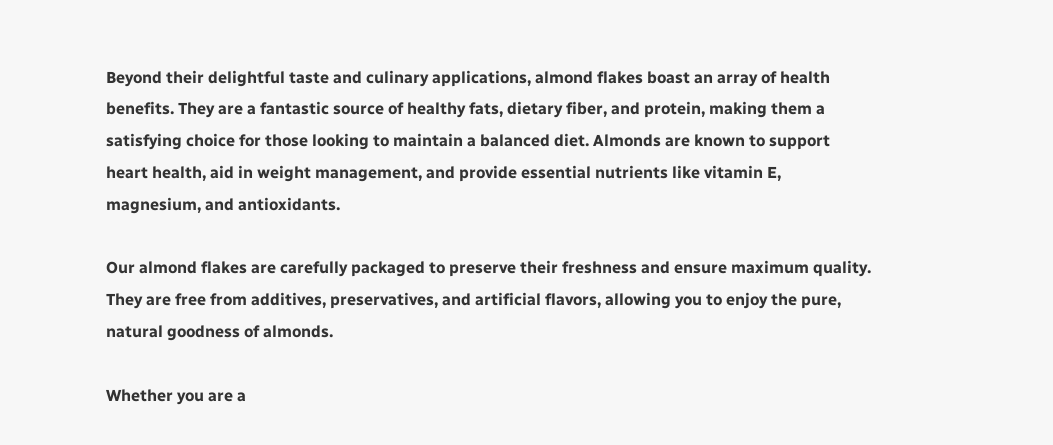Beyond their delightful taste and culinary applications, almond flakes boast an array of health benefits. They are a fantastic source of healthy fats, dietary fiber, and protein, making them a satisfying choice for those looking to maintain a balanced diet. Almonds are known to support heart health, aid in weight management, and provide essential nutrients like vitamin E, magnesium, and antioxidants.

Our almond flakes are carefully packaged to preserve their freshness and ensure maximum quality. They are free from additives, preservatives, and artificial flavors, allowing you to enjoy the pure, natural goodness of almonds.

Whether you are a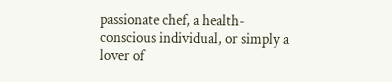passionate chef, a health-conscious individual, or simply a lover of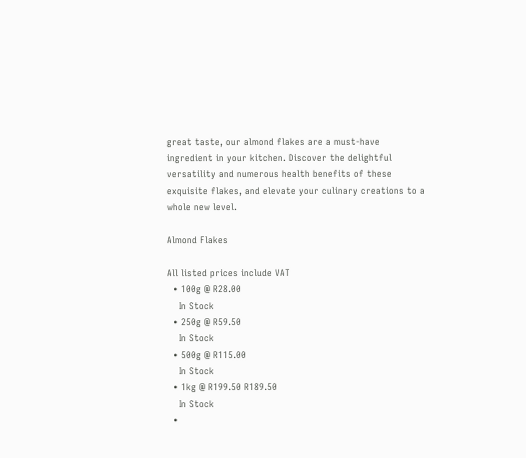great taste, our almond flakes are a must-have ingredient in your kitchen. Discover the delightful versatility and numerous health benefits of these exquisite flakes, and elevate your culinary creations to a whole new level.

Almond Flakes

All listed prices include VAT
  • 100g @ R28.00
    In Stock
  • 250g @ R59.50
    In Stock
  • 500g @ R115.00
    In Stock
  • 1kg @ R199.50 R189.50
    In Stock
  •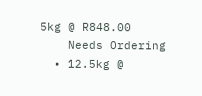5kg @ R848.00
    Needs Ordering
  • 12.5kg @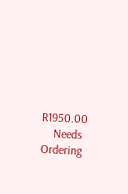R1950.00
    Needs Ordering